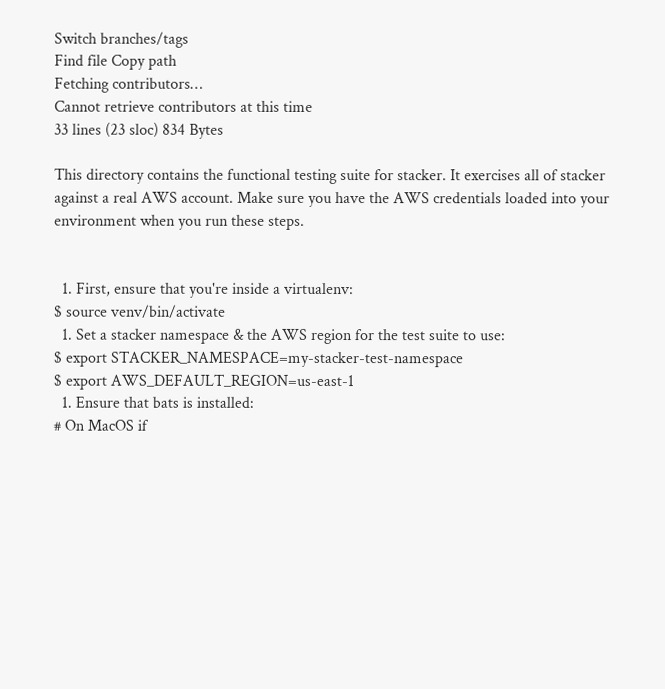Switch branches/tags
Find file Copy path
Fetching contributors…
Cannot retrieve contributors at this time
33 lines (23 sloc) 834 Bytes

This directory contains the functional testing suite for stacker. It exercises all of stacker against a real AWS account. Make sure you have the AWS credentials loaded into your environment when you run these steps.


  1. First, ensure that you're inside a virtualenv:
$ source venv/bin/activate
  1. Set a stacker namespace & the AWS region for the test suite to use:
$ export STACKER_NAMESPACE=my-stacker-test-namespace
$ export AWS_DEFAULT_REGION=us-east-1
  1. Ensure that bats is installed:
# On MacOS if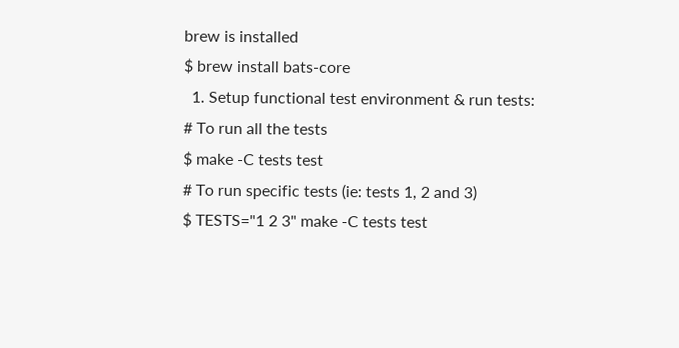brew is installed
$ brew install bats-core
  1. Setup functional test environment & run tests:
# To run all the tests
$ make -C tests test
# To run specific tests (ie: tests 1, 2 and 3)
$ TESTS="1 2 3" make -C tests test